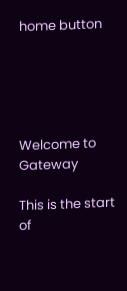home button





Welcome to Gateway

This is the start of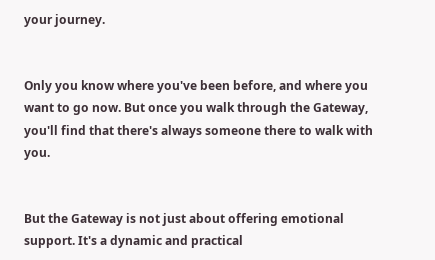your journey.


Only you know where you've been before, and where you want to go now. But once you walk through the Gateway, you'll find that there's always someone there to walk with you.


But the Gateway is not just about offering emotional support. It's a dynamic and practical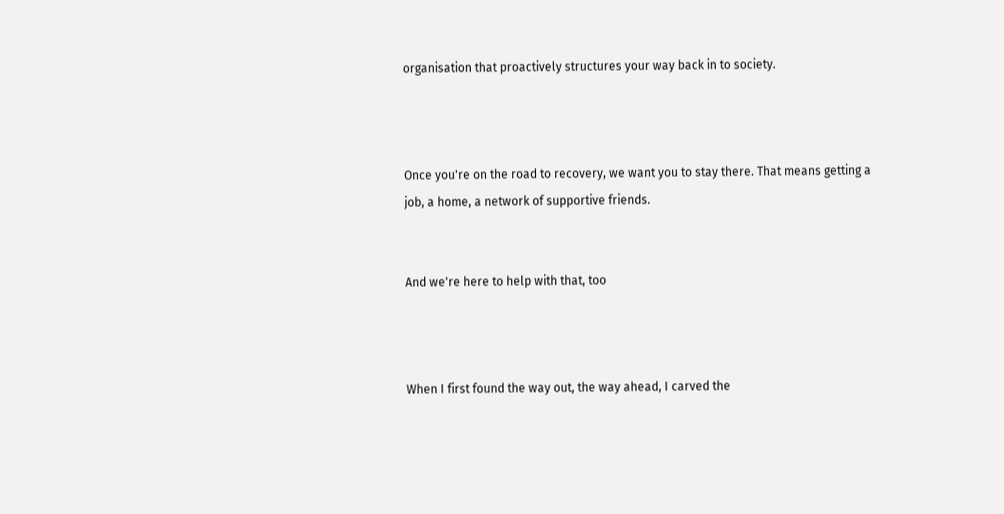organisation that proactively structures your way back in to society.



Once you're on the road to recovery, we want you to stay there. That means getting a job, a home, a network of supportive friends.


And we're here to help with that, too



When I first found the way out, the way ahead, I carved the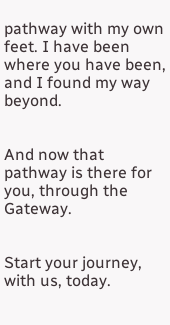pathway with my own feet. I have been where you have been, and I found my way beyond.


And now that pathway is there for you, through the Gateway.


Start your journey, with us, today.